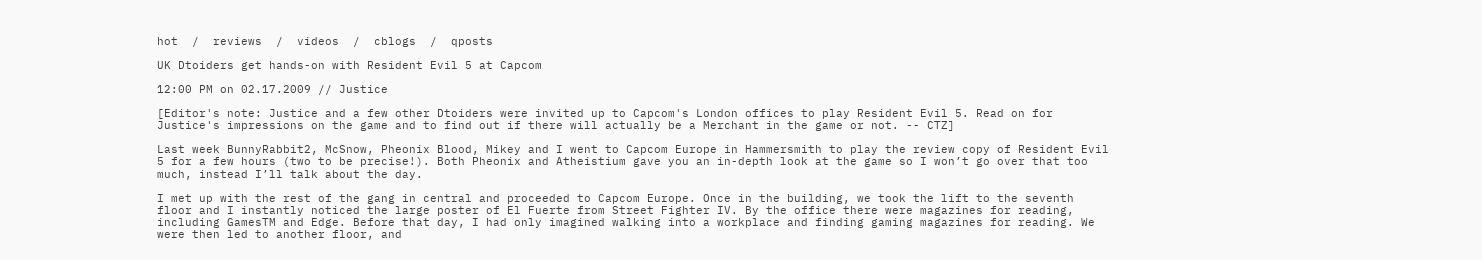hot  /  reviews  /  videos  /  cblogs  /  qposts

UK Dtoiders get hands-on with Resident Evil 5 at Capcom

12:00 PM on 02.17.2009 // Justice

[Editor's note: Justice and a few other Dtoiders were invited up to Capcom's London offices to play Resident Evil 5. Read on for Justice's impressions on the game and to find out if there will actually be a Merchant in the game or not. -- CTZ]

Last week BunnyRabbit2, McSnow, Pheonix Blood, Mikey and I went to Capcom Europe in Hammersmith to play the review copy of Resident Evil 5 for a few hours (two to be precise!). Both Pheonix and Atheistium gave you an in-depth look at the game so I won’t go over that too much, instead I’ll talk about the day.

I met up with the rest of the gang in central and proceeded to Capcom Europe. Once in the building, we took the lift to the seventh floor and I instantly noticed the large poster of El Fuerte from Street Fighter IV. By the office there were magazines for reading, including GamesTM and Edge. Before that day, I had only imagined walking into a workplace and finding gaming magazines for reading. We were then led to another floor, and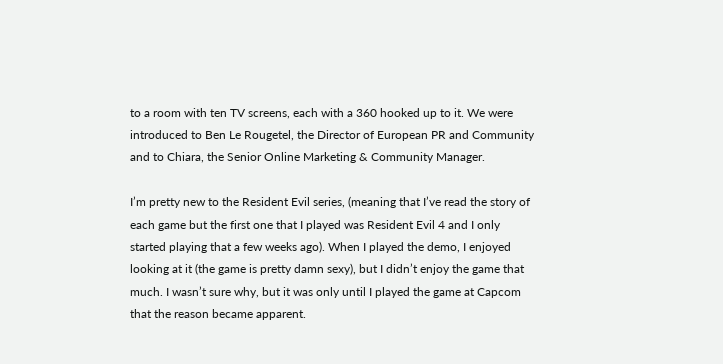to a room with ten TV screens, each with a 360 hooked up to it. We were introduced to Ben Le Rougetel, the Director of European PR and Community and to Chiara, the Senior Online Marketing & Community Manager.

I’m pretty new to the Resident Evil series, (meaning that I’ve read the story of each game but the first one that I played was Resident Evil 4 and I only started playing that a few weeks ago). When I played the demo, I enjoyed looking at it (the game is pretty damn sexy), but I didn’t enjoy the game that much. I wasn’t sure why, but it was only until I played the game at Capcom that the reason became apparent.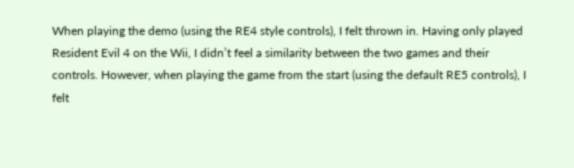When playing the demo (using the RE4 style controls), I felt thrown in. Having only played Resident Evil 4 on the Wii, I didn’t feel a similarity between the two games and their controls. However, when playing the game from the start (using the default RE5 controls), I felt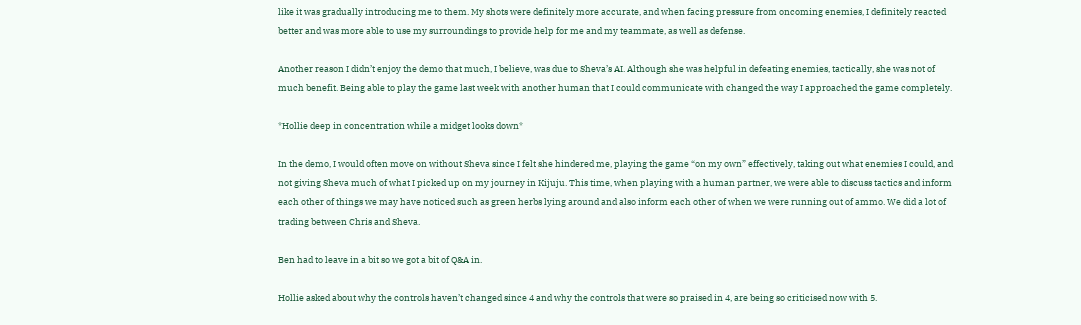like it was gradually introducing me to them. My shots were definitely more accurate, and when facing pressure from oncoming enemies, I definitely reacted better and was more able to use my surroundings to provide help for me and my teammate, as well as defense.

Another reason I didn’t enjoy the demo that much, I believe, was due to Sheva’s AI. Although she was helpful in defeating enemies, tactically, she was not of much benefit. Being able to play the game last week with another human that I could communicate with changed the way I approached the game completely.

*Hollie deep in concentration while a midget looks down*

In the demo, I would often move on without Sheva since I felt she hindered me, playing the game “on my own” effectively, taking out what enemies I could, and not giving Sheva much of what I picked up on my journey in Kijuju. This time, when playing with a human partner, we were able to discuss tactics and inform each other of things we may have noticed such as green herbs lying around and also inform each other of when we were running out of ammo. We did a lot of trading between Chris and Sheva.

Ben had to leave in a bit so we got a bit of Q&A in.

Hollie asked about why the controls haven’t changed since 4 and why the controls that were so praised in 4, are being so criticised now with 5.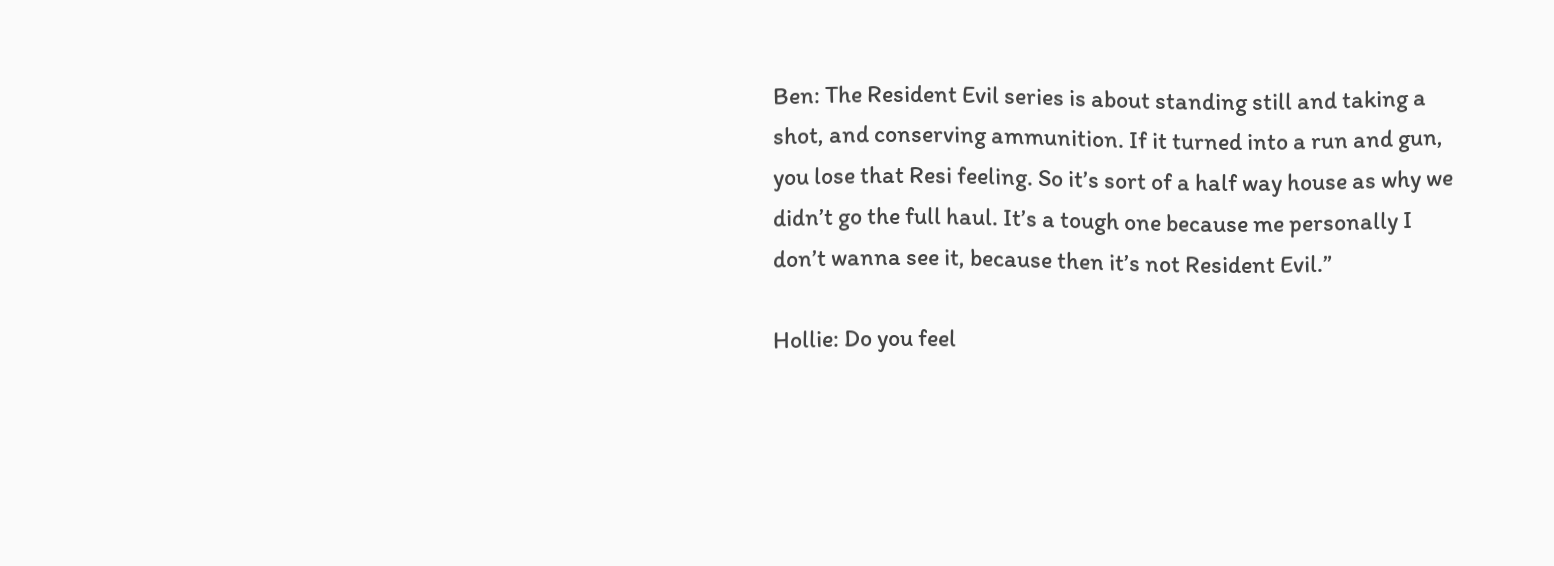Ben: The Resident Evil series is about standing still and taking a shot, and conserving ammunition. If it turned into a run and gun, you lose that Resi feeling. So it’s sort of a half way house as why we didn’t go the full haul. It’s a tough one because me personally I don’t wanna see it, because then it’s not Resident Evil.”

Hollie: Do you feel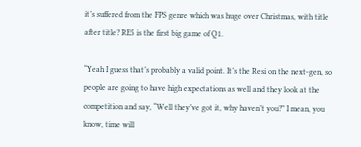it’s suffered from the FPS genre which was huge over Christmas, with title after title? RE5 is the first big game of Q1.

“Yeah I guess that’s probably a valid point. It’s the Resi on the next-gen, so people are going to have high expectations as well and they look at the competition and say, “Well they’ve got it, why haven’t you?” I mean, you know, time will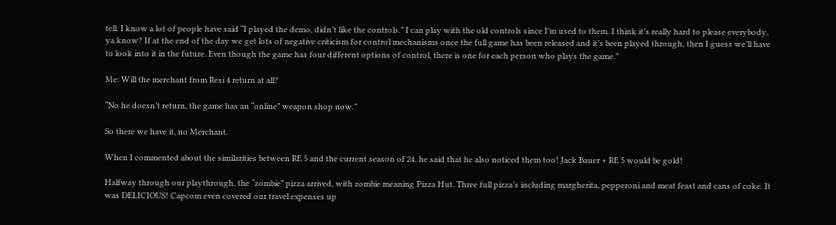tell. I know a lot of people have said “I played the demo, didn’t like the controls.” I can play with the old controls since I’m used to them. I think it’s really hard to please everybody, ya know? If at the end of the day we get lots of negative criticism for control mechanisms once the full game has been released and it’s been played through, then I guess we’ll have to look into it in the future. Even though the game has four different options of control, there is one for each person who plays the game.”

Me: Will the merchant from Resi 4 return at all?

“No he doesn’t return, the game has an “online” weapon shop now.”

So there we have it, no Merchant.

When I commented about the similarities between RE 5 and the current season of 24, he said that he also noticed them too! Jack Bauer + RE 5 would be gold!

Halfway through our playthrough, the “zombie” pizza arrived, with zombie meaning Pizza Hut. Three full pizza’s including margherita, pepperoni and meat feast and cans of coke. It was DELICIOUS! Capcom even covered our travel expenses up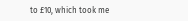to £10, which took me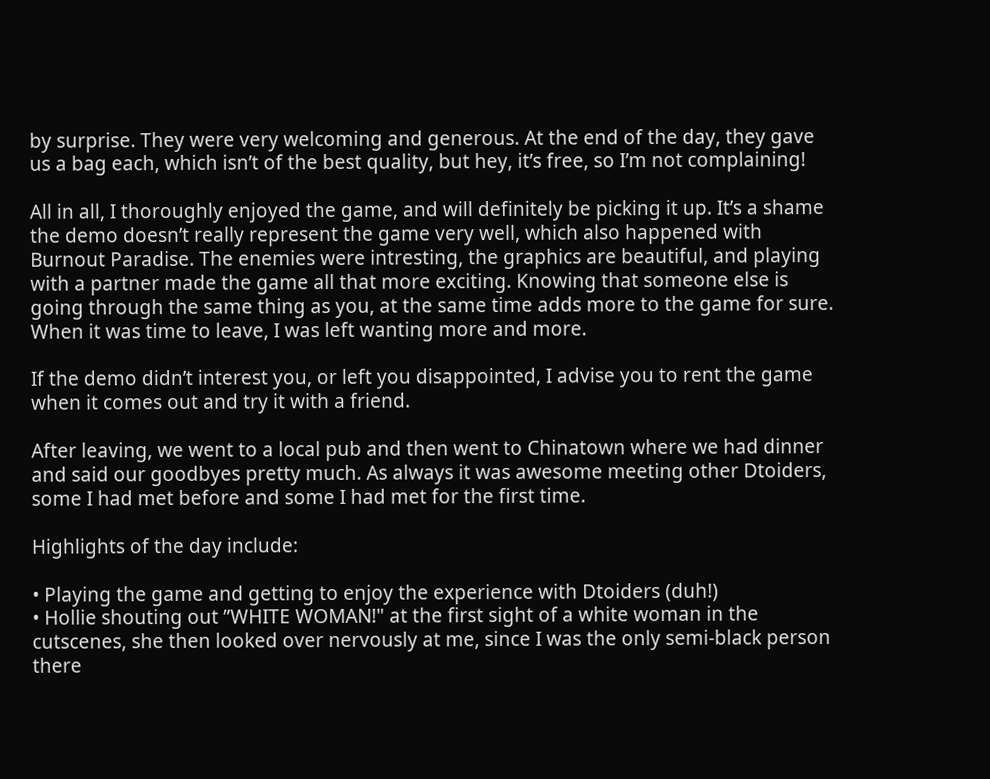by surprise. They were very welcoming and generous. At the end of the day, they gave us a bag each, which isn’t of the best quality, but hey, it’s free, so I’m not complaining!

All in all, I thoroughly enjoyed the game, and will definitely be picking it up. It’s a shame the demo doesn’t really represent the game very well, which also happened with Burnout Paradise. The enemies were intresting, the graphics are beautiful, and playing with a partner made the game all that more exciting. Knowing that someone else is going through the same thing as you, at the same time adds more to the game for sure. When it was time to leave, I was left wanting more and more.

If the demo didn’t interest you, or left you disappointed, I advise you to rent the game when it comes out and try it with a friend.

After leaving, we went to a local pub and then went to Chinatown where we had dinner and said our goodbyes pretty much. As always it was awesome meeting other Dtoiders, some I had met before and some I had met for the first time.

Highlights of the day include:

• Playing the game and getting to enjoy the experience with Dtoiders (duh!)
• Hollie shouting out ”WHITE WOMAN!" at the first sight of a white woman in the cutscenes, she then looked over nervously at me, since I was the only semi-black person there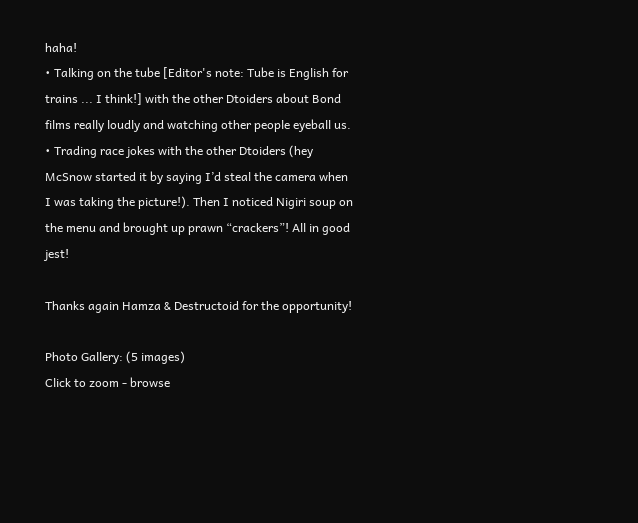haha!
• Talking on the tube [Editor's note: Tube is English for trains ... I think!] with the other Dtoiders about Bond films really loudly and watching other people eyeball us.
• Trading race jokes with the other Dtoiders (hey McSnow started it by saying I’d steal the camera when I was taking the picture!). Then I noticed Nigiri soup on the menu and brought up prawn “crackers”! All in good jest!

Thanks again Hamza & Destructoid for the opportunity!

Photo Gallery: (5 images)
Click to zoom - browse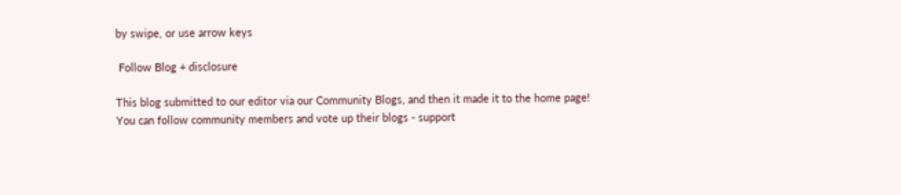by swipe, or use arrow keys

 Follow Blog + disclosure

This blog submitted to our editor via our Community Blogs, and then it made it to the home page! You can follow community members and vote up their blogs - support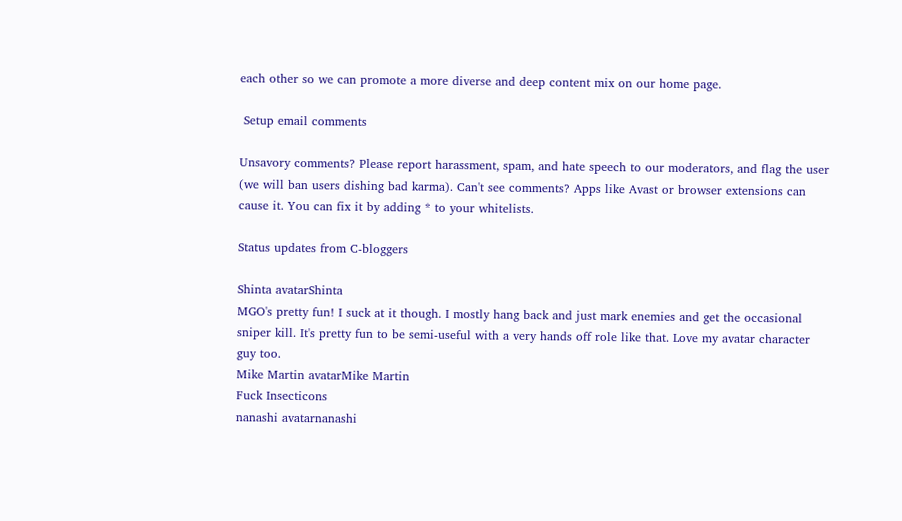each other so we can promote a more diverse and deep content mix on our home page.

 Setup email comments

Unsavory comments? Please report harassment, spam, and hate speech to our moderators, and flag the user (we will ban users dishing bad karma). Can't see comments? Apps like Avast or browser extensions can cause it. You can fix it by adding * to your whitelists.

Status updates from C-bloggers

Shinta avatarShinta
MGO's pretty fun! I suck at it though. I mostly hang back and just mark enemies and get the occasional sniper kill. It's pretty fun to be semi-useful with a very hands off role like that. Love my avatar character guy too.
Mike Martin avatarMike Martin
Fuck Insecticons
nanashi avatarnanashi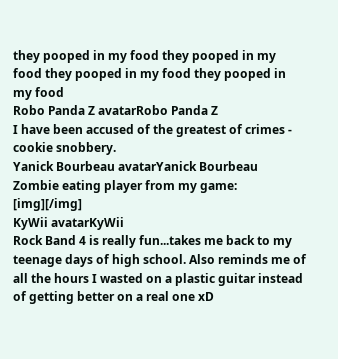they pooped in my food they pooped in my food they pooped in my food they pooped in my food
Robo Panda Z avatarRobo Panda Z
I have been accused of the greatest of crimes - cookie snobbery.
Yanick Bourbeau avatarYanick Bourbeau
Zombie eating player from my game: [img][/img]
KyWii avatarKyWii
Rock Band 4 is really fun...takes me back to my teenage days of high school. Also reminds me of all the hours I wasted on a plastic guitar instead of getting better on a real one xD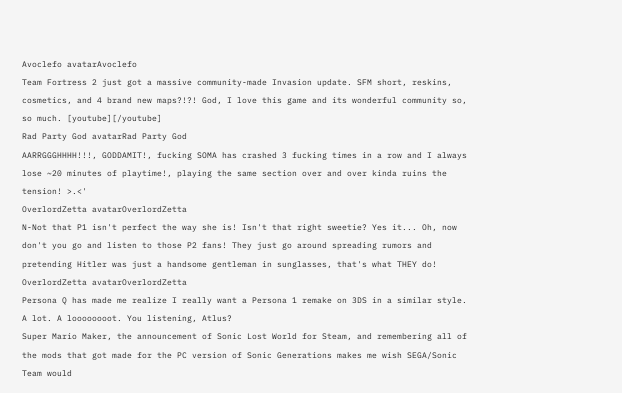Avoclefo avatarAvoclefo
Team Fortress 2 just got a massive community-made Invasion update. SFM short, reskins, cosmetics, and 4 brand new maps?!?! God, I love this game and its wonderful community so, so much. [youtube][/youtube]
Rad Party God avatarRad Party God
AARRGGGHHHH!!!, GODDAMIT!, fucking SOMA has crashed 3 fucking times in a row and I always lose ~20 minutes of playtime!, playing the same section over and over kinda ruins the tension! >.<'
OverlordZetta avatarOverlordZetta
N-Not that P1 isn't perfect the way she is! Isn't that right sweetie? Yes it... Oh, now don't you go and listen to those P2 fans! They just go around spreading rumors and pretending Hitler was just a handsome gentleman in sunglasses, that's what THEY do!
OverlordZetta avatarOverlordZetta
Persona Q has made me realize I really want a Persona 1 remake on 3DS in a similar style. A lot. A loooooooot. You listening, Atlus?
Super Mario Maker, the announcement of Sonic Lost World for Steam, and remembering all of the mods that got made for the PC version of Sonic Generations makes me wish SEGA/Sonic Team would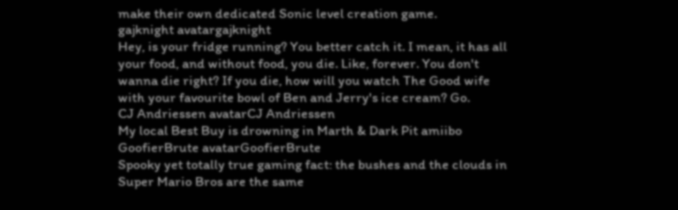make their own dedicated Sonic level creation game.
gajknight avatargajknight
Hey, is your fridge running? You better catch it. I mean, it has all your food, and without food, you die. Like, forever. You don't wanna die right? If you die, how will you watch The Good wife with your favourite bowl of Ben and Jerry's ice cream? Go.
CJ Andriessen avatarCJ Andriessen
My local Best Buy is drowning in Marth & Dark Pit amiibo
GoofierBrute avatarGoofierBrute
Spooky yet totally true gaming fact: the bushes and the clouds in Super Mario Bros are the same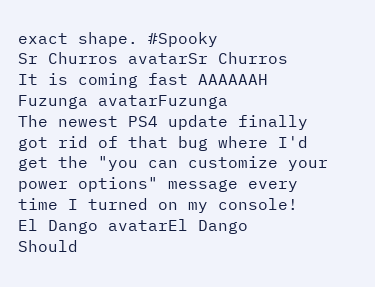exact shape. #Spooky
Sr Churros avatarSr Churros
It is coming fast AAAAAAH
Fuzunga avatarFuzunga
The newest PS4 update finally got rid of that bug where I'd get the "you can customize your power options" message every time I turned on my console!
El Dango avatarEl Dango
Should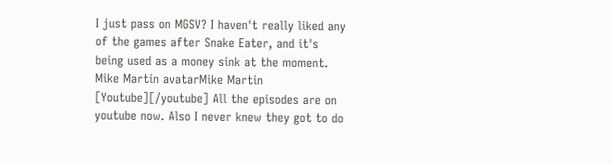I just pass on MGSV? I haven't really liked any of the games after Snake Eater, and it's being used as a money sink at the moment.
Mike Martin avatarMike Martin
[Youtube][/youtube] All the episodes are on youtube now. Also I never knew they got to do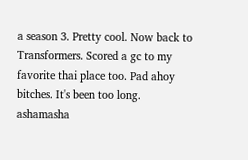a season 3. Pretty cool. Now back to Transformers. Scored a gc to my favorite thai place too. Pad ahoy bitches. It's been too long.
ashamasha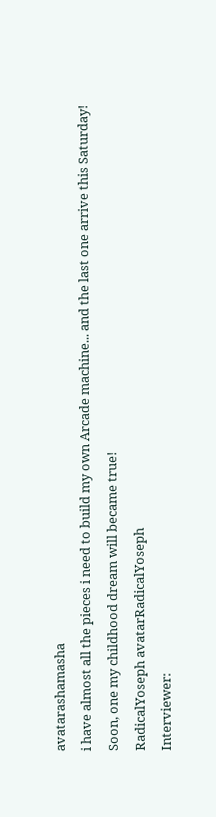avatarashamasha
i have almost all the pieces i need to build my own Arcade machine... and the last one arrive this Saturday! Soon, one my childhood dream will became true!
RadicalYoseph avatarRadicalYoseph
Interviewer: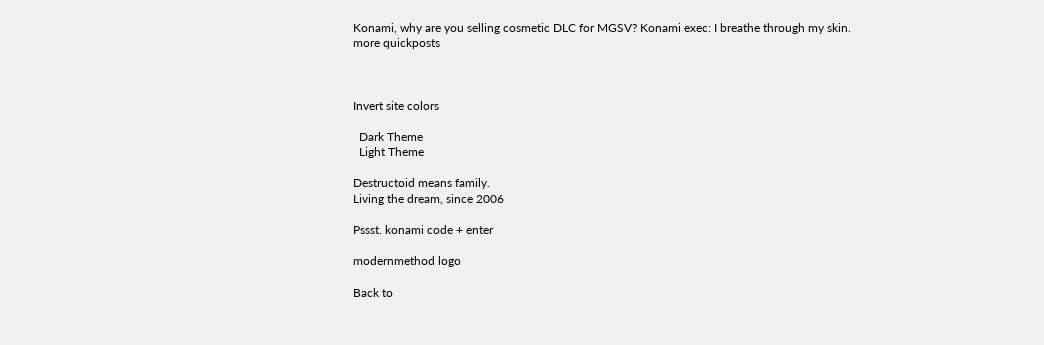Konami, why are you selling cosmetic DLC for MGSV? Konami exec: I breathe through my skin.
more quickposts



Invert site colors

  Dark Theme
  Light Theme

Destructoid means family.
Living the dream, since 2006

Pssst. konami code + enter

modernmethod logo

Back to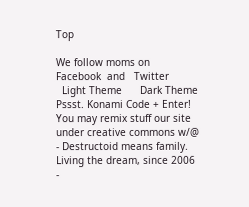Top

We follow moms on   Facebook  and   Twitter
  Light Theme      Dark Theme
Pssst. Konami Code + Enter!
You may remix stuff our site under creative commons w/@
- Destructoid means family. Living the dream, since 2006 -